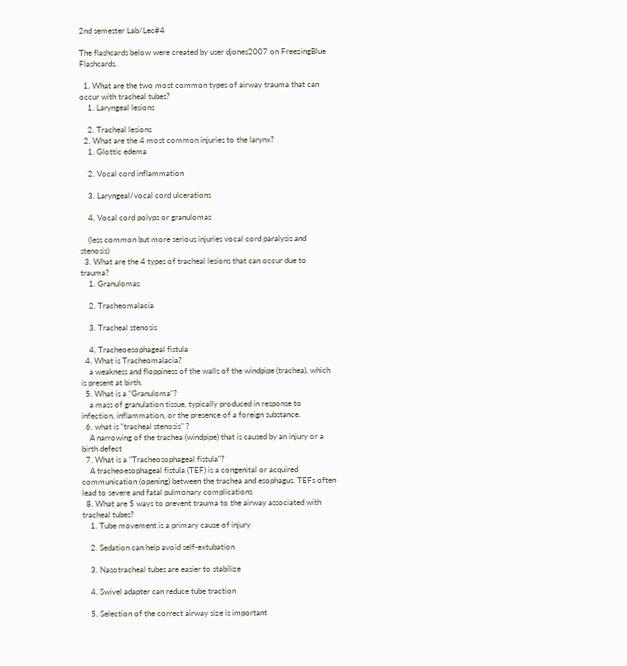2nd semester Lab/Lec#4

The flashcards below were created by user djones2007 on FreezingBlue Flashcards.

  1. What are the two most common types of airway trauma that can occur with tracheal tubes?
    1. Laryngeal lesions

    2. Tracheal lesions
  2. What are the 4 most common injuries to the larynx?
    1. Glottic edema

    2. Vocal cord inflammation

    3. Laryngeal/vocal cord ulcerations

    4. Vocal cord polyps or granulomas

    (less common but more serious injuries vocal cord paralysis and stenosis)
  3. What are the 4 types of tracheal lesions that can occur due to trauma?
    1. Granulomas

    2. Tracheomalacia

    3. Tracheal stenosis

    4. Tracheoesophageal fistula
  4. What is Tracheomalacia?
    a weakness and floppiness of the walls of the windpipe (trachea), which is present at birth.
  5. What is a "Granuloma"?
    a mass of granulation tissue, typically produced in response to infection, inflammation, or the presence of a foreign substance.
  6. what is "tracheal stenosis" ?
    A narrowing of the trachea (windpipe) that is caused by an injury or a birth defect
  7. What is a "Tracheosophageal fistula"?
    A tracheoesophageal fistula (TEF) is a congenital or acquired communication (opening) between the trachea and esophagus. TEFs often lead to severe and fatal pulmonary complications
  8. What are 5 ways to prevent trauma to the airway associated with tracheal tubes?
    1. Tube movement is a primary cause of injury

    2. Sedation can help avoid self-extubation

    3. Nasotracheal tubes are easier to stabilize

    4. Swivel adapter can reduce tube traction

    5. Selection of the correct airway size is important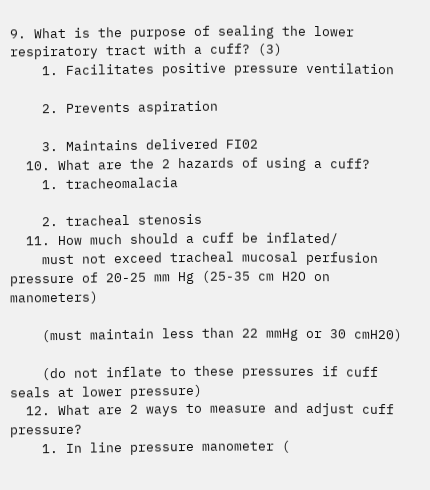9. What is the purpose of sealing the lower respiratory tract with a cuff? (3)
    1. Facilitates positive pressure ventilation

    2. Prevents aspiration

    3. Maintains delivered FI02
  10. What are the 2 hazards of using a cuff?
    1. tracheomalacia

    2. tracheal stenosis
  11. How much should a cuff be inflated/
    must not exceed tracheal mucosal perfusion pressure of 20-25 mm Hg (25-35 cm H2O on manometers)

    (must maintain less than 22 mmHg or 30 cmH20)

    (do not inflate to these pressures if cuff seals at lower pressure)
  12. What are 2 ways to measure and adjust cuff pressure?
    1. In line pressure manometer (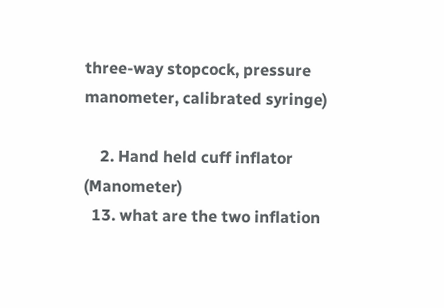three-way stopcock, pressure manometer, calibrated syringe)

    2. Hand held cuff inflator (Manometer)
  13. what are the two inflation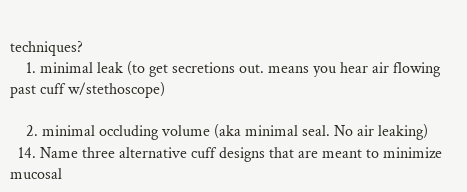techniques?
    1. minimal leak (to get secretions out. means you hear air flowing past cuff w/stethoscope)

    2. minimal occluding volume (aka minimal seal. No air leaking)
  14. Name three alternative cuff designs that are meant to minimize mucosal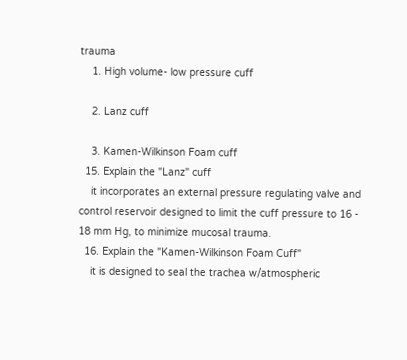trauma
    1. High volume- low pressure cuff

    2. Lanz cuff

    3. Kamen-Wilkinson Foam cuff
  15. Explain the "Lanz" cuff
    it incorporates an external pressure regulating valve and control reservoir designed to limit the cuff pressure to 16 - 18 mm Hg, to minimize mucosal trauma.
  16. Explain the "Kamen-Wilkinson Foam Cuff"
    it is designed to seal the trachea w/atmospheric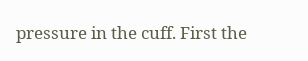pressure in the cuff. First the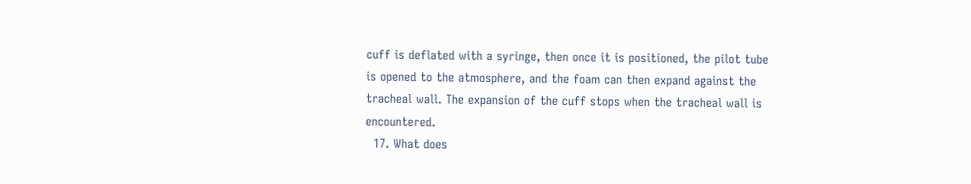cuff is deflated with a syringe, then once it is positioned, the pilot tube is opened to the atmosphere, and the foam can then expand against the tracheal wall. The expansion of the cuff stops when the tracheal wall is encountered.
  17. What does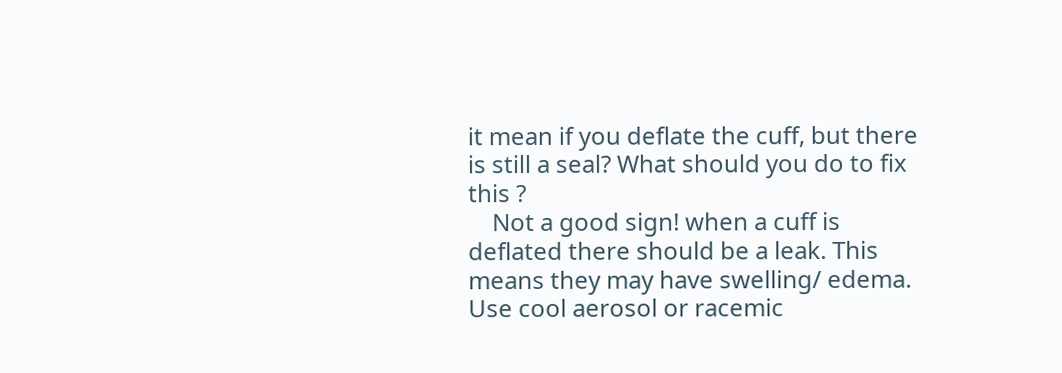it mean if you deflate the cuff, but there is still a seal? What should you do to fix this ?
    Not a good sign! when a cuff is deflated there should be a leak. This means they may have swelling/ edema. Use cool aerosol or racemic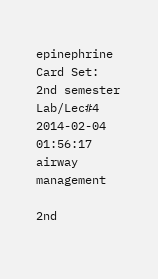epinephrine
Card Set:
2nd semester Lab/Lec#4
2014-02-04 01:56:17
airway management

2nd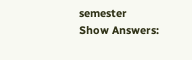semester
Show Answers: